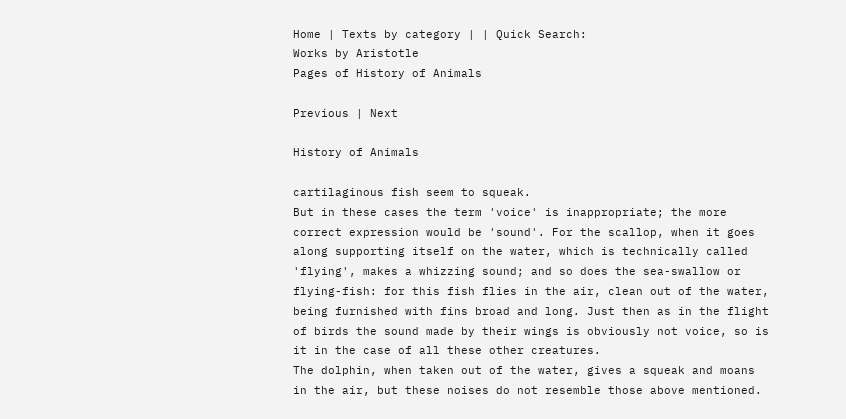Home | Texts by category | | Quick Search:
Works by Aristotle
Pages of History of Animals

Previous | Next

History of Animals

cartilaginous fish seem to squeak.
But in these cases the term 'voice' is inappropriate; the more
correct expression would be 'sound'. For the scallop, when it goes
along supporting itself on the water, which is technically called
'flying', makes a whizzing sound; and so does the sea-swallow or
flying-fish: for this fish flies in the air, clean out of the water,
being furnished with fins broad and long. Just then as in the flight
of birds the sound made by their wings is obviously not voice, so is
it in the case of all these other creatures.
The dolphin, when taken out of the water, gives a squeak and moans
in the air, but these noises do not resemble those above mentioned.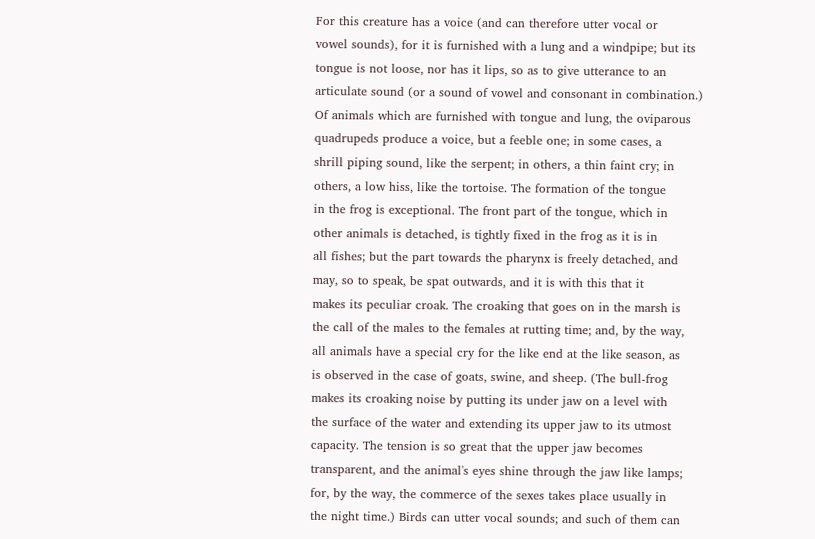For this creature has a voice (and can therefore utter vocal or
vowel sounds), for it is furnished with a lung and a windpipe; but its
tongue is not loose, nor has it lips, so as to give utterance to an
articulate sound (or a sound of vowel and consonant in combination.)
Of animals which are furnished with tongue and lung, the oviparous
quadrupeds produce a voice, but a feeble one; in some cases, a
shrill piping sound, like the serpent; in others, a thin faint cry; in
others, a low hiss, like the tortoise. The formation of the tongue
in the frog is exceptional. The front part of the tongue, which in
other animals is detached, is tightly fixed in the frog as it is in
all fishes; but the part towards the pharynx is freely detached, and
may, so to speak, be spat outwards, and it is with this that it
makes its peculiar croak. The croaking that goes on in the marsh is
the call of the males to the females at rutting time; and, by the way,
all animals have a special cry for the like end at the like season, as
is observed in the case of goats, swine, and sheep. (The bull-frog
makes its croaking noise by putting its under jaw on a level with
the surface of the water and extending its upper jaw to its utmost
capacity. The tension is so great that the upper jaw becomes
transparent, and the animal's eyes shine through the jaw like lamps;
for, by the way, the commerce of the sexes takes place usually in
the night time.) Birds can utter vocal sounds; and such of them can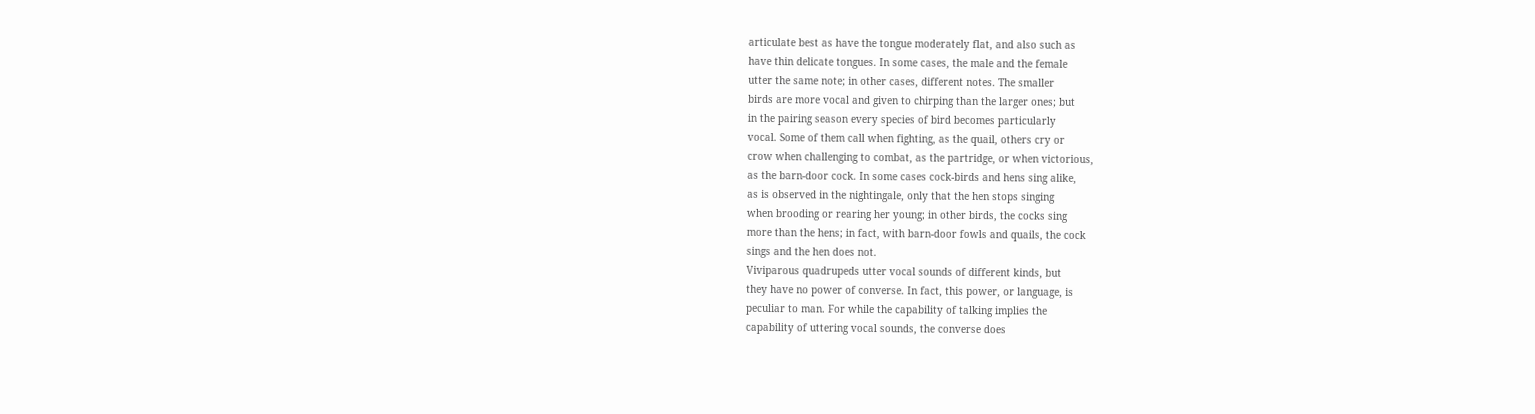articulate best as have the tongue moderately flat, and also such as
have thin delicate tongues. In some cases, the male and the female
utter the same note; in other cases, different notes. The smaller
birds are more vocal and given to chirping than the larger ones; but
in the pairing season every species of bird becomes particularly
vocal. Some of them call when fighting, as the quail, others cry or
crow when challenging to combat, as the partridge, or when victorious,
as the barn-door cock. In some cases cock-birds and hens sing alike,
as is observed in the nightingale, only that the hen stops singing
when brooding or rearing her young; in other birds, the cocks sing
more than the hens; in fact, with barn-door fowls and quails, the cock
sings and the hen does not.
Viviparous quadrupeds utter vocal sounds of different kinds, but
they have no power of converse. In fact, this power, or language, is
peculiar to man. For while the capability of talking implies the
capability of uttering vocal sounds, the converse does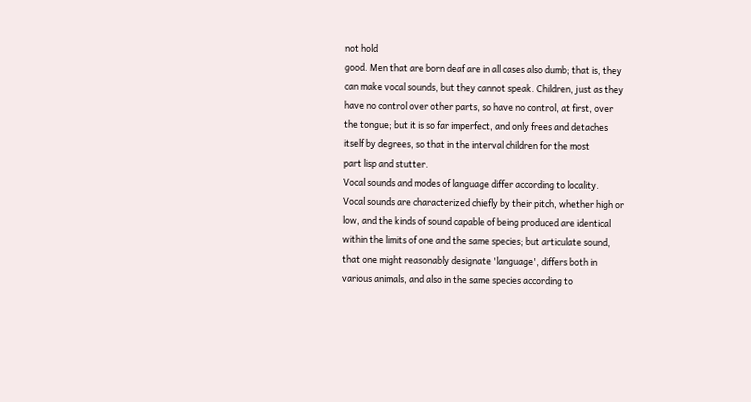not hold
good. Men that are born deaf are in all cases also dumb; that is, they
can make vocal sounds, but they cannot speak. Children, just as they
have no control over other parts, so have no control, at first, over
the tongue; but it is so far imperfect, and only frees and detaches
itself by degrees, so that in the interval children for the most
part lisp and stutter.
Vocal sounds and modes of language differ according to locality.
Vocal sounds are characterized chiefly by their pitch, whether high or
low, and the kinds of sound capable of being produced are identical
within the limits of one and the same species; but articulate sound,
that one might reasonably designate 'language', differs both in
various animals, and also in the same species according to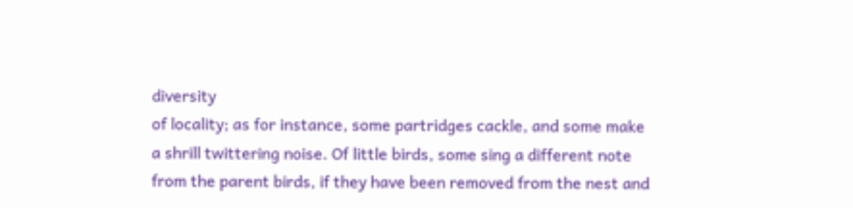diversity
of locality; as for instance, some partridges cackle, and some make
a shrill twittering noise. Of little birds, some sing a different note
from the parent birds, if they have been removed from the nest and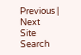Previous | Next
Site Search